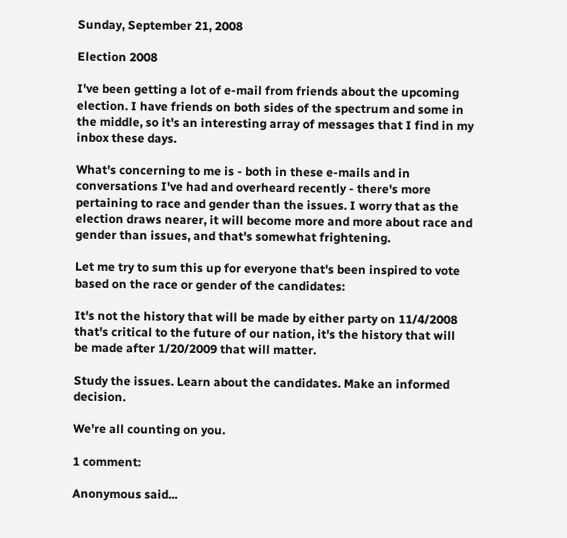Sunday, September 21, 2008

Election 2008

I've been getting a lot of e-mail from friends about the upcoming election. I have friends on both sides of the spectrum and some in the middle, so it's an interesting array of messages that I find in my inbox these days.

What's concerning to me is - both in these e-mails and in conversations I've had and overheard recently - there's more pertaining to race and gender than the issues. I worry that as the election draws nearer, it will become more and more about race and gender than issues, and that's somewhat frightening.

Let me try to sum this up for everyone that's been inspired to vote based on the race or gender of the candidates:

It's not the history that will be made by either party on 11/4/2008 that's critical to the future of our nation, it's the history that will be made after 1/20/2009 that will matter.

Study the issues. Learn about the candidates. Make an informed decision.

We're all counting on you.

1 comment:

Anonymous said...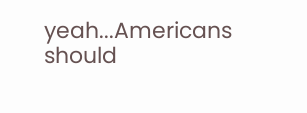yeah...Americans should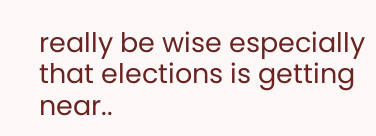really be wise especially that elections is getting near..